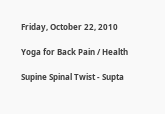Friday, October 22, 2010

Yoga for Back Pain / Health

Supine Spinal Twist - Supta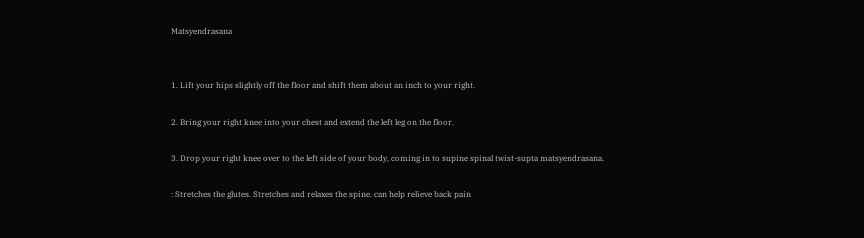Matsyendrasana


1. Lift your hips slightly off the floor and shift them about an inch to your right.

2. Bring your right knee into your chest and extend the left leg on the floor.

3. Drop your right knee over to the left side of your body, coming in to supine spinal twist-supta matsyendrasana.

: Stretches the glutes. Stretches and relaxes the spine. can help relieve back pain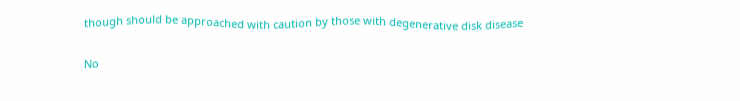though should be approached with caution by those with degenerative disk disease

No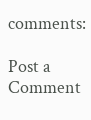comments:

Post a Comment